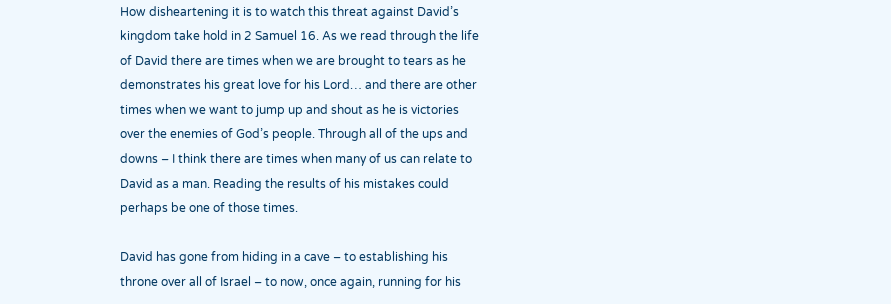How disheartening it is to watch this threat against David’s kingdom take hold in 2 Samuel 16. As we read through the life of David there are times when we are brought to tears as he demonstrates his great love for his Lord… and there are other times when we want to jump up and shout as he is victories over the enemies of God’s people. Through all of the ups and downs – I think there are times when many of us can relate to David as a man. Reading the results of his mistakes could perhaps be one of those times.

David has gone from hiding in a cave – to establishing his throne over all of Israel – to now, once again, running for his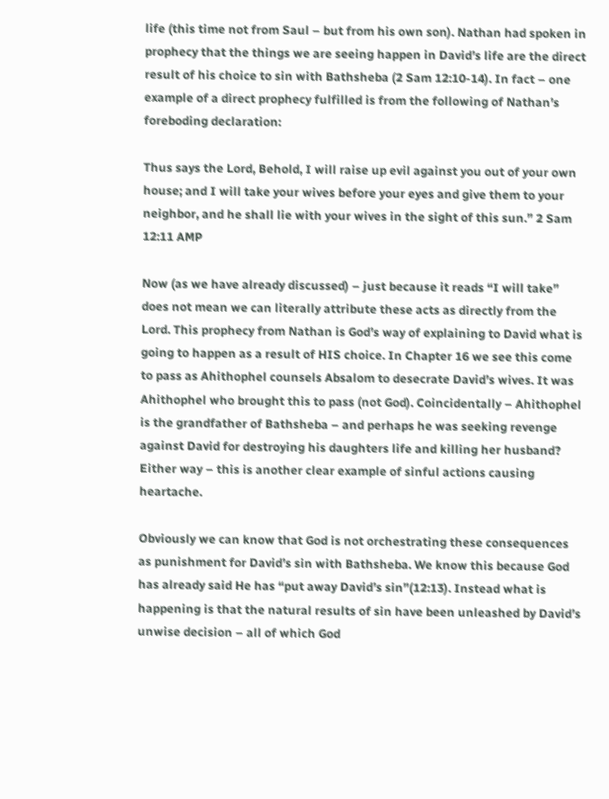life (this time not from Saul – but from his own son). Nathan had spoken in prophecy that the things we are seeing happen in David’s life are the direct result of his choice to sin with Bathsheba (2 Sam 12:10-14). In fact – one example of a direct prophecy fulfilled is from the following of Nathan’s foreboding declaration:

Thus says the Lord, Behold, I will raise up evil against you out of your own house; and I will take your wives before your eyes and give them to your neighbor, and he shall lie with your wives in the sight of this sun.” 2 Sam 12:11 AMP

Now (as we have already discussed) – just because it reads “I will take” does not mean we can literally attribute these acts as directly from the Lord. This prophecy from Nathan is God’s way of explaining to David what is going to happen as a result of HIS choice. In Chapter 16 we see this come to pass as Ahithophel counsels Absalom to desecrate David’s wives. It was Ahithophel who brought this to pass (not God). Coincidentally – Ahithophel is the grandfather of Bathsheba – and perhaps he was seeking revenge against David for destroying his daughters life and killing her husband? Either way – this is another clear example of sinful actions causing heartache.

Obviously we can know that God is not orchestrating these consequences as punishment for David’s sin with Bathsheba. We know this because God has already said He has “put away David’s sin”(12:13). Instead what is happening is that the natural results of sin have been unleashed by David’s unwise decision – all of which God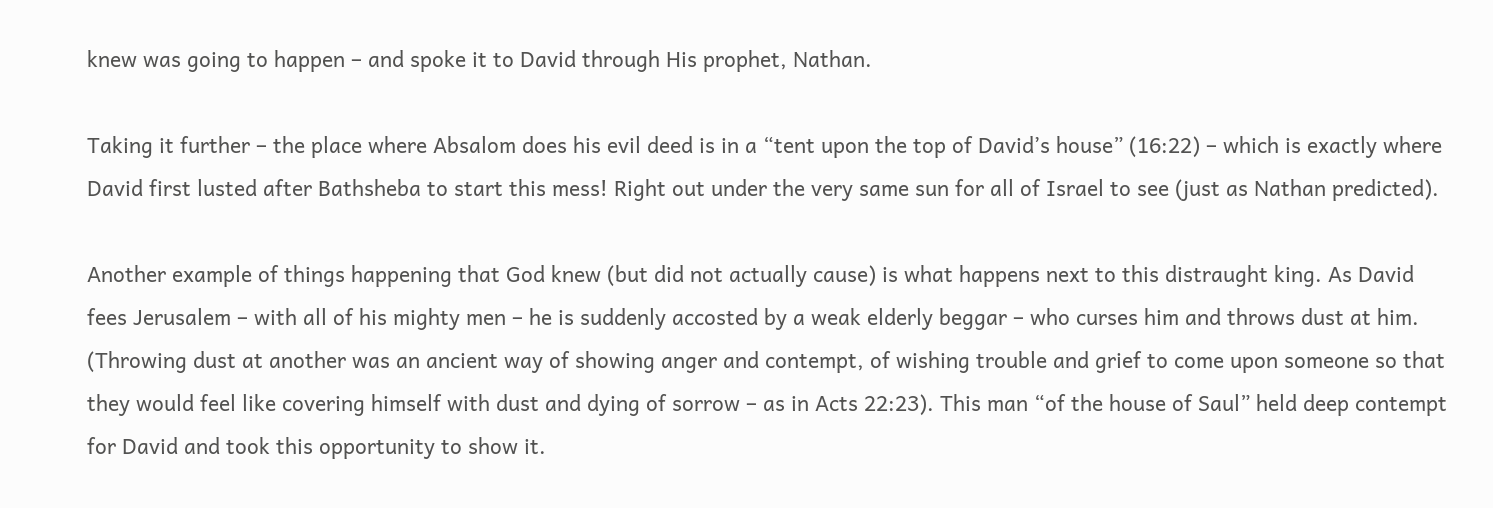knew was going to happen – and spoke it to David through His prophet, Nathan.

Taking it further – the place where Absalom does his evil deed is in a “tent upon the top of David’s house” (16:22) – which is exactly where David first lusted after Bathsheba to start this mess! Right out under the very same sun for all of Israel to see (just as Nathan predicted).

Another example of things happening that God knew (but did not actually cause) is what happens next to this distraught king. As David fees Jerusalem – with all of his mighty men – he is suddenly accosted by a weak elderly beggar – who curses him and throws dust at him. (Throwing dust at another was an ancient way of showing anger and contempt, of wishing trouble and grief to come upon someone so that they would feel like covering himself with dust and dying of sorrow – as in Acts 22:23). This man “of the house of Saul” held deep contempt for David and took this opportunity to show it.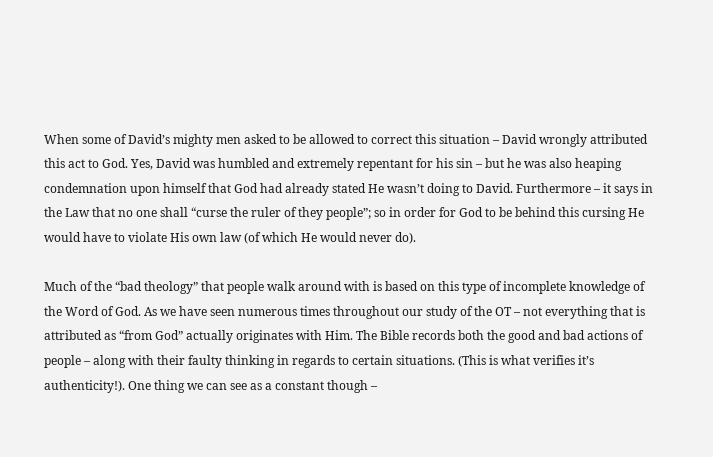When some of David’s mighty men asked to be allowed to correct this situation – David wrongly attributed this act to God. Yes, David was humbled and extremely repentant for his sin – but he was also heaping condemnation upon himself that God had already stated He wasn’t doing to David. Furthermore – it says in the Law that no one shall “curse the ruler of they people”; so in order for God to be behind this cursing He would have to violate His own law (of which He would never do).

Much of the “bad theology” that people walk around with is based on this type of incomplete knowledge of the Word of God. As we have seen numerous times throughout our study of the OT – not everything that is attributed as “from God” actually originates with Him. The Bible records both the good and bad actions of people – along with their faulty thinking in regards to certain situations. (This is what verifies it’s authenticity!). One thing we can see as a constant though –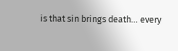is that sin brings death… every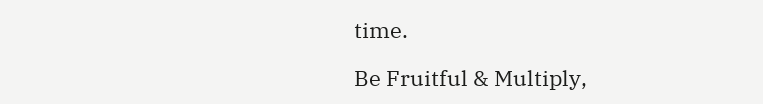time.

Be Fruitful & Multiply,